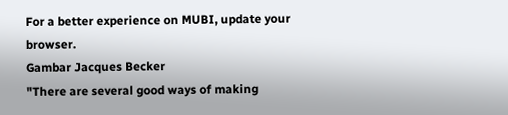For a better experience on MUBI, update your browser.
Gambar Jacques Becker
"There are several good ways of making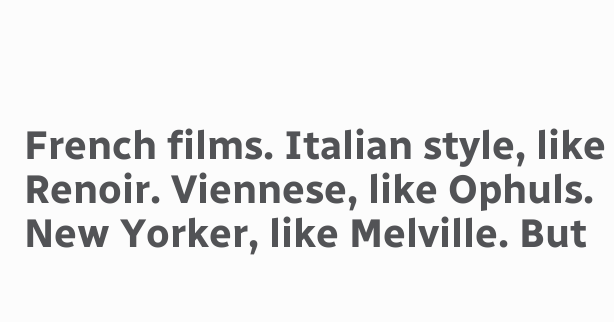French films. Italian style, like Renoir. Viennese, like Ophuls. New Yorker, like Melville. But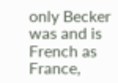only Becker was and is French as France,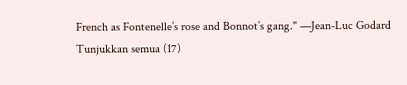French as Fontenelle’s rose and Bonnot’s gang." —Jean-Luc Godard
Tunjukkan semua (17)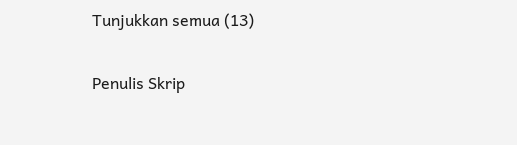Tunjukkan semua (13)

Penulis Skrip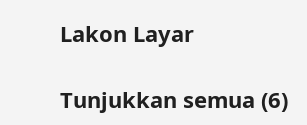Lakon Layar

Tunjukkan semua (6)